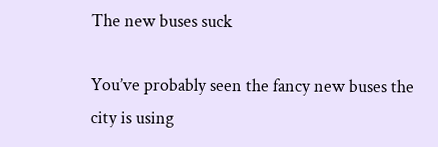The new buses suck

You’ve probably seen the fancy new buses the city is using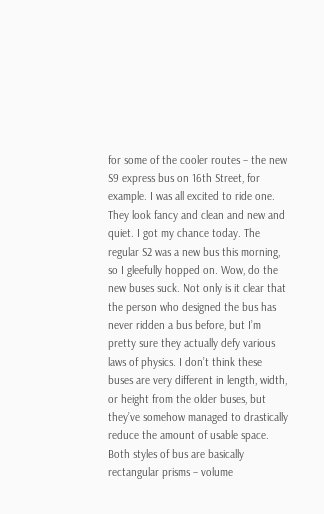for some of the cooler routes – the new S9 express bus on 16th Street, for example. I was all excited to ride one. They look fancy and clean and new and quiet. I got my chance today. The regular S2 was a new bus this morning, so I gleefully hopped on. Wow, do the new buses suck. Not only is it clear that the person who designed the bus has never ridden a bus before, but I’m pretty sure they actually defy various laws of physics. I don’t think these buses are very different in length, width, or height from the older buses, but they’ve somehow managed to drastically reduce the amount of usable space. Both styles of bus are basically rectangular prisms – volume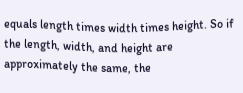equals length times width times height. So if the length, width, and height are approximately the same, the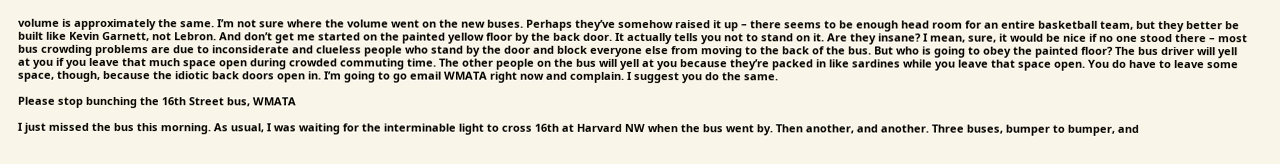volume is approximately the same. I’m not sure where the volume went on the new buses. Perhaps they’ve somehow raised it up – there seems to be enough head room for an entire basketball team, but they better be built like Kevin Garnett, not Lebron. And don’t get me started on the painted yellow floor by the back door. It actually tells you not to stand on it. Are they insane? I mean, sure, it would be nice if no one stood there – most bus crowding problems are due to inconsiderate and clueless people who stand by the door and block everyone else from moving to the back of the bus. But who is going to obey the painted floor? The bus driver will yell at you if you leave that much space open during crowded commuting time. The other people on the bus will yell at you because they’re packed in like sardines while you leave that space open. You do have to leave some space, though, because the idiotic back doors open in. I’m going to go email WMATA right now and complain. I suggest you do the same.

Please stop bunching the 16th Street bus, WMATA

I just missed the bus this morning. As usual, I was waiting for the interminable light to cross 16th at Harvard NW when the bus went by. Then another, and another. Three buses, bumper to bumper, and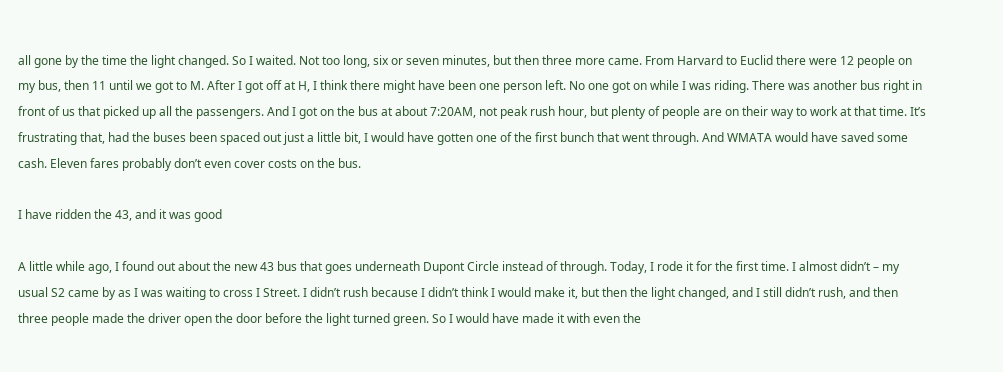all gone by the time the light changed. So I waited. Not too long, six or seven minutes, but then three more came. From Harvard to Euclid there were 12 people on my bus, then 11 until we got to M. After I got off at H, I think there might have been one person left. No one got on while I was riding. There was another bus right in front of us that picked up all the passengers. And I got on the bus at about 7:20AM, not peak rush hour, but plenty of people are on their way to work at that time. It’s frustrating that, had the buses been spaced out just a little bit, I would have gotten one of the first bunch that went through. And WMATA would have saved some cash. Eleven fares probably don’t even cover costs on the bus.

I have ridden the 43, and it was good

A little while ago, I found out about the new 43 bus that goes underneath Dupont Circle instead of through. Today, I rode it for the first time. I almost didn’t – my usual S2 came by as I was waiting to cross I Street. I didn’t rush because I didn’t think I would make it, but then the light changed, and I still didn’t rush, and then three people made the driver open the door before the light turned green. So I would have made it with even the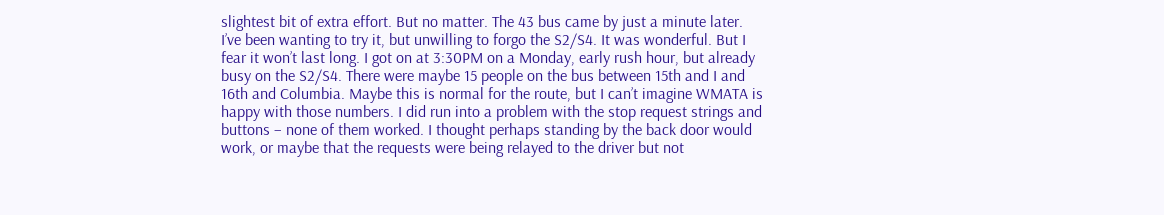slightest bit of extra effort. But no matter. The 43 bus came by just a minute later. I’ve been wanting to try it, but unwilling to forgo the S2/S4. It was wonderful. But I fear it won’t last long. I got on at 3:30PM on a Monday, early rush hour, but already busy on the S2/S4. There were maybe 15 people on the bus between 15th and I and 16th and Columbia. Maybe this is normal for the route, but I can’t imagine WMATA is happy with those numbers. I did run into a problem with the stop request strings and buttons – none of them worked. I thought perhaps standing by the back door would work, or maybe that the requests were being relayed to the driver but not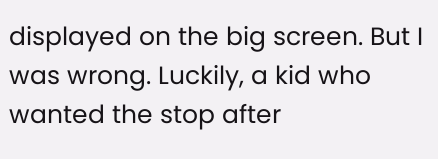displayed on the big screen. But I was wrong. Luckily, a kid who wanted the stop after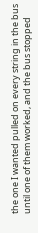the one I wanted pulled on every string in the bus until one of them worked, and the bus stopped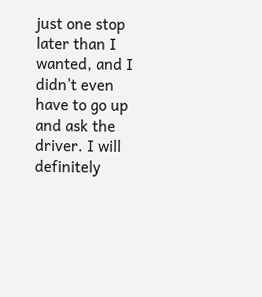just one stop later than I wanted, and I didn’t even have to go up and ask the driver. I will definitely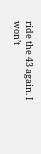ride the 43 again. I won’t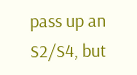pass up an S2/S4, but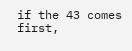if the 43 comes first,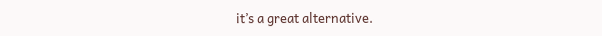it’s a great alternative.